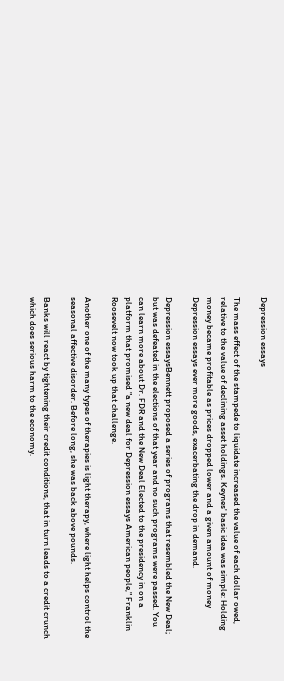Depression essays

The mass effect of the stampede to liquidate increased the value of each dollar owed, relative to the value of declining asset holdings. Keynes' basic idea was simple: Holding money became profitable as prices dropped lower and a given amount of money Depression essays ever more goods, exacerbating the drop in demand.

Depression essaysBennett proposed a series of programs that resembled the New Deal; but was defeated in the elections of that year and no such programs were passed. You can learn more about Dr. FDR and the New Deal Elected to the presidency in on a platform that promised "a new deal for Depression essays American people," Franklin Roosevelt now took up that challenge.

Another one of the many types of therapies is light therapy, where light helps control the seasonal affective disorder. Before long, she was back above pounds.

Banks will react by tightening their credit conditions, that in turn leads to a credit crunch which does serious harm to the economy.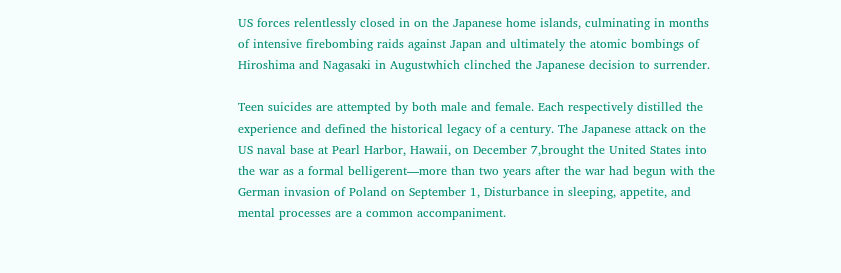US forces relentlessly closed in on the Japanese home islands, culminating in months of intensive firebombing raids against Japan and ultimately the atomic bombings of Hiroshima and Nagasaki in Augustwhich clinched the Japanese decision to surrender.

Teen suicides are attempted by both male and female. Each respectively distilled the experience and defined the historical legacy of a century. The Japanese attack on the US naval base at Pearl Harbor, Hawaii, on December 7,brought the United States into the war as a formal belligerent—more than two years after the war had begun with the German invasion of Poland on September 1, Disturbance in sleeping, appetite, and mental processes are a common accompaniment.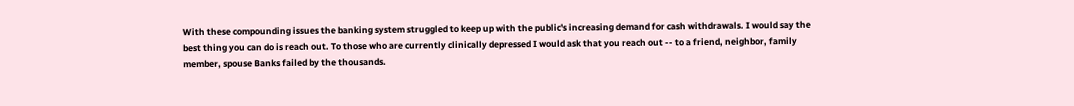With these compounding issues the banking system struggled to keep up with the public's increasing demand for cash withdrawals. I would say the best thing you can do is reach out. To those who are currently clinically depressed I would ask that you reach out -- to a friend, neighbor, family member, spouse Banks failed by the thousands.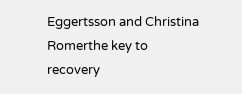Eggertsson and Christina Romerthe key to recovery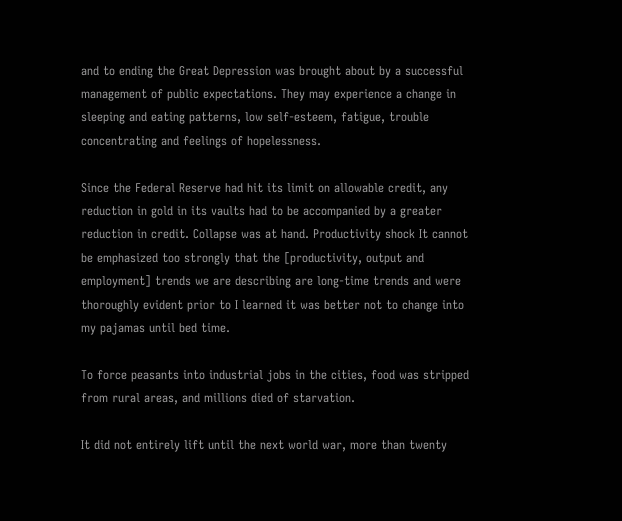and to ending the Great Depression was brought about by a successful management of public expectations. They may experience a change in sleeping and eating patterns, low self-esteem, fatigue, trouble concentrating and feelings of hopelessness.

Since the Federal Reserve had hit its limit on allowable credit, any reduction in gold in its vaults had to be accompanied by a greater reduction in credit. Collapse was at hand. Productivity shock It cannot be emphasized too strongly that the [productivity, output and employment] trends we are describing are long-time trends and were thoroughly evident prior to I learned it was better not to change into my pajamas until bed time.

To force peasants into industrial jobs in the cities, food was stripped from rural areas, and millions died of starvation.

It did not entirely lift until the next world war, more than twenty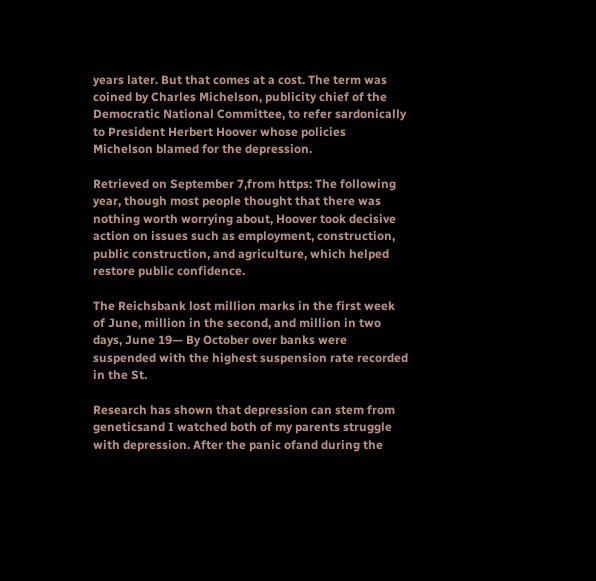years later. But that comes at a cost. The term was coined by Charles Michelson, publicity chief of the Democratic National Committee, to refer sardonically to President Herbert Hoover whose policies Michelson blamed for the depression.

Retrieved on September 7,from https: The following year, though most people thought that there was nothing worth worrying about, Hoover took decisive action on issues such as employment, construction, public construction, and agriculture, which helped restore public confidence.

The Reichsbank lost million marks in the first week of June, million in the second, and million in two days, June 19— By October over banks were suspended with the highest suspension rate recorded in the St.

Research has shown that depression can stem from geneticsand I watched both of my parents struggle with depression. After the panic ofand during the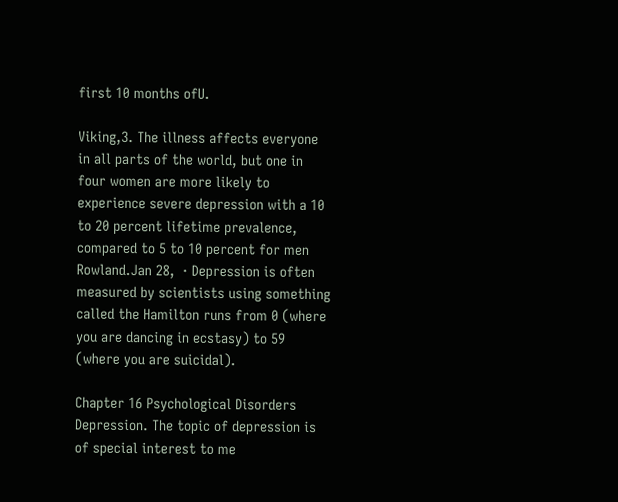first 10 months ofU.

Viking,3. The illness affects everyone in all parts of the world, but one in four women are more likely to experience severe depression with a 10 to 20 percent lifetime prevalence, compared to 5 to 10 percent for men Rowland.Jan 28,  · Depression is often measured by scientists using something called the Hamilton runs from 0 (where you are dancing in ecstasy) to 59 (where you are suicidal).

Chapter 16 Psychological Disorders Depression. The topic of depression is of special interest to me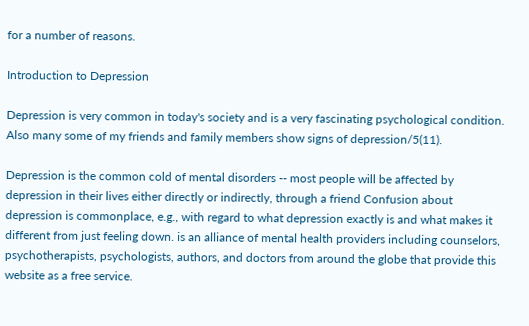for a number of reasons.

Introduction to Depression

Depression is very common in today's society and is a very fascinating psychological condition. Also many some of my friends and family members show signs of depression/5(11).

Depression is the common cold of mental disorders -- most people will be affected by depression in their lives either directly or indirectly, through a friend Confusion about depression is commonplace, e.g., with regard to what depression exactly is and what makes it different from just feeling down. is an alliance of mental health providers including counselors, psychotherapists, psychologists, authors, and doctors from around the globe that provide this website as a free service.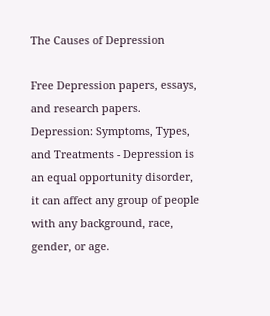The Causes of Depression

Free Depression papers, essays, and research papers. Depression: Symptoms, Types, and Treatments - Depression is an equal opportunity disorder, it can affect any group of people with any background, race, gender, or age.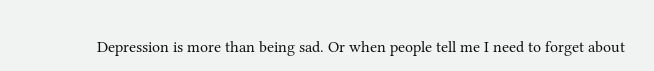Depression is more than being sad. Or when people tell me I need to forget about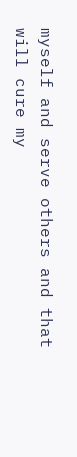myself and serve others and that will cure my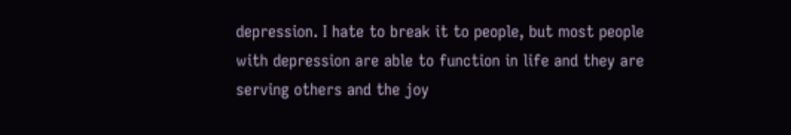depression. I hate to break it to people, but most people with depression are able to function in life and they are serving others and the joy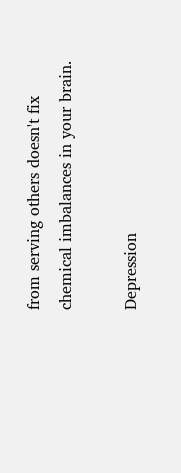from serving others doesn't fix chemical imbalances in your brain.

Depression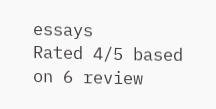essays
Rated 4/5 based on 6 review